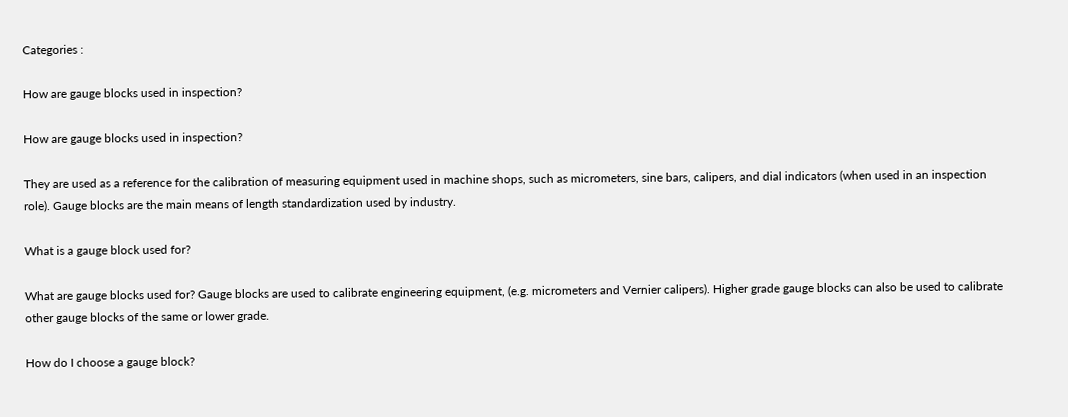Categories :

How are gauge blocks used in inspection?

How are gauge blocks used in inspection?

They are used as a reference for the calibration of measuring equipment used in machine shops, such as micrometers, sine bars, calipers, and dial indicators (when used in an inspection role). Gauge blocks are the main means of length standardization used by industry.

What is a gauge block used for?

What are gauge blocks used for? Gauge blocks are used to calibrate engineering equipment, (e.g. micrometers and Vernier calipers). Higher grade gauge blocks can also be used to calibrate other gauge blocks of the same or lower grade.

How do I choose a gauge block?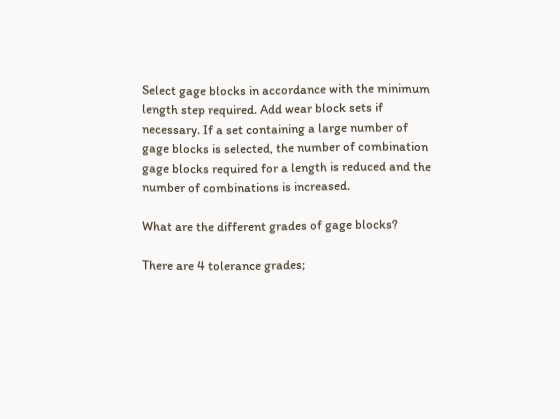Select gage blocks in accordance with the minimum length step required. Add wear block sets if necessary. If a set containing a large number of gage blocks is selected, the number of combination gage blocks required for a length is reduced and the number of combinations is increased.

What are the different grades of gage blocks?

There are 4 tolerance grades;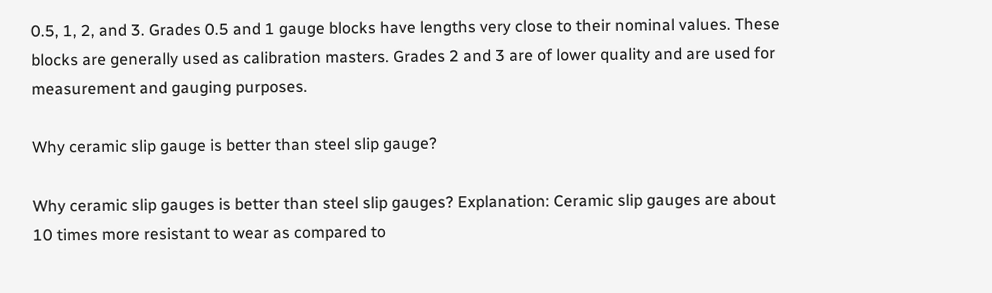0.5, 1, 2, and 3. Grades 0.5 and 1 gauge blocks have lengths very close to their nominal values. These blocks are generally used as calibration masters. Grades 2 and 3 are of lower quality and are used for measurement and gauging purposes.

Why ceramic slip gauge is better than steel slip gauge?

Why ceramic slip gauges is better than steel slip gauges? Explanation: Ceramic slip gauges are about 10 times more resistant to wear as compared to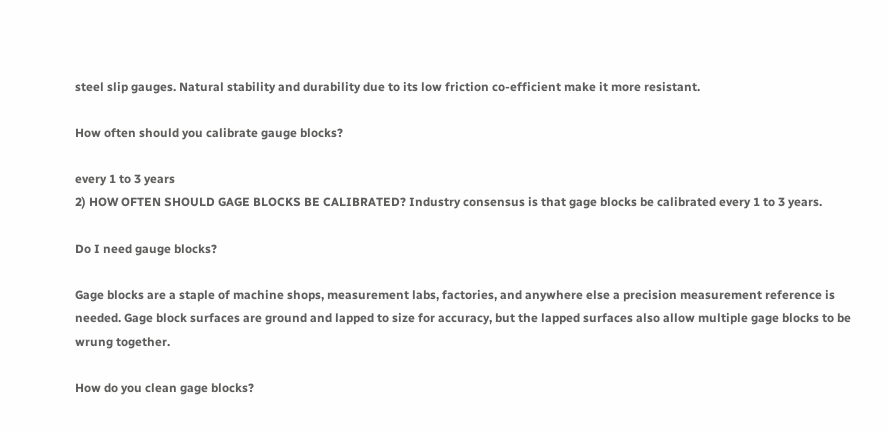steel slip gauges. Natural stability and durability due to its low friction co-efficient make it more resistant.

How often should you calibrate gauge blocks?

every 1 to 3 years
2) HOW OFTEN SHOULD GAGE BLOCKS BE CALIBRATED? Industry consensus is that gage blocks be calibrated every 1 to 3 years.

Do I need gauge blocks?

Gage blocks are a staple of machine shops, measurement labs, factories, and anywhere else a precision measurement reference is needed. Gage block surfaces are ground and lapped to size for accuracy, but the lapped surfaces also allow multiple gage blocks to be wrung together.

How do you clean gage blocks?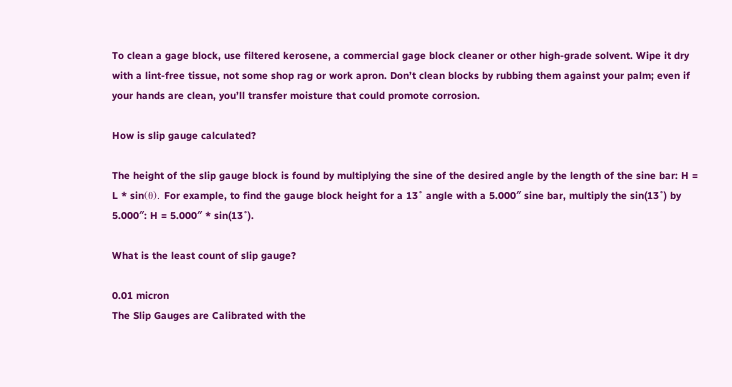To clean a gage block, use filtered kerosene, a commercial gage block cleaner or other high-grade solvent. Wipe it dry with a lint-free tissue, not some shop rag or work apron. Don’t clean blocks by rubbing them against your palm; even if your hands are clean, you’ll transfer moisture that could promote corrosion.

How is slip gauge calculated?

The height of the slip gauge block is found by multiplying the sine of the desired angle by the length of the sine bar: H = L * sin(θ). For example, to find the gauge block height for a 13˚ angle with a 5.000″ sine bar, multiply the sin(13˚) by 5.000″: H = 5.000″ * sin(13˚).

What is the least count of slip gauge?

0.01 micron
The Slip Gauges are Calibrated with the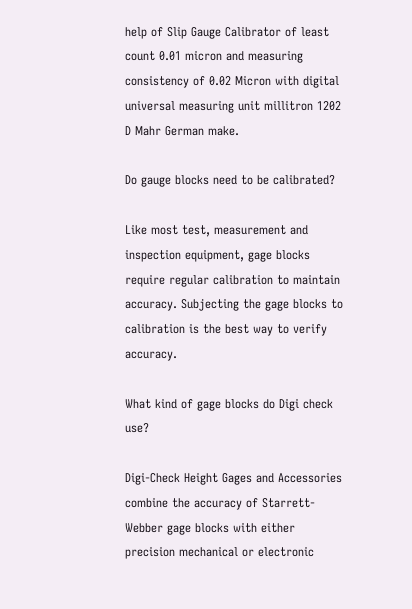help of Slip Gauge Calibrator of least count 0.01 micron and measuring consistency of 0.02 Micron with digital universal measuring unit millitron 1202 D Mahr German make.

Do gauge blocks need to be calibrated?

Like most test, measurement and inspection equipment, gage blocks require regular calibration to maintain accuracy. Subjecting the gage blocks to calibration is the best way to verify accuracy.

What kind of gage blocks do Digi check use?

Digi-Check Height Gages and Accessories combine the accuracy of Starrett-Webber gage blocks with either precision mechanical or electronic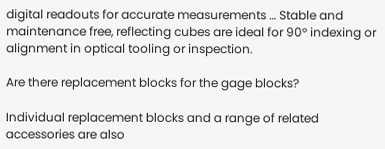digital readouts for accurate measurements … Stable and maintenance free, reflecting cubes are ideal for 90° indexing or alignment in optical tooling or inspection.

Are there replacement blocks for the gage blocks?

Individual replacement blocks and a range of related accessories are also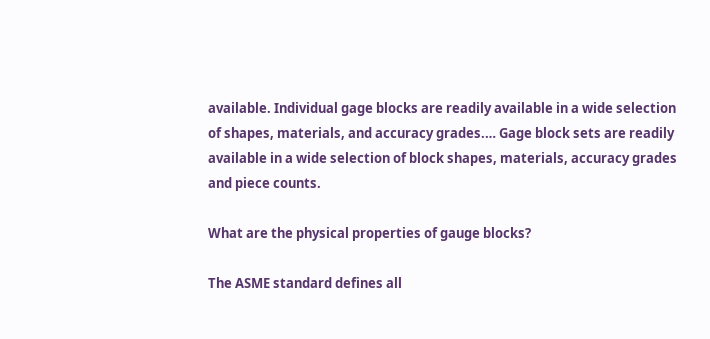available. Individual gage blocks are readily available in a wide selection of shapes, materials, and accuracy grades.… Gage block sets are readily available in a wide selection of block shapes, materials, accuracy grades and piece counts.

What are the physical properties of gauge blocks?

The ASME standard defines all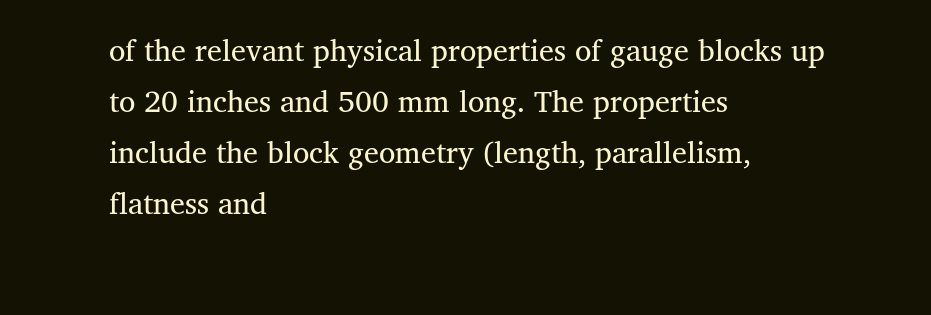of the relevant physical properties of gauge blocks up to 20 inches and 500 mm long. The properties include the block geometry (length, parallelism, flatness and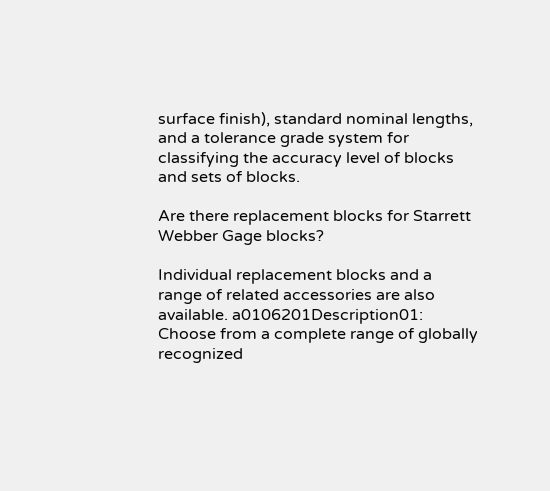surface finish), standard nominal lengths, and a tolerance grade system for classifying the accuracy level of blocks and sets of blocks.

Are there replacement blocks for Starrett Webber Gage blocks?

Individual replacement blocks and a range of related accessories are also available. a0106201Description01: Choose from a complete range of globally recognized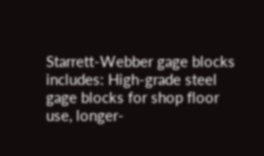Starrett-Webber gage blocks includes: High-grade steel gage blocks for shop floor use, longer-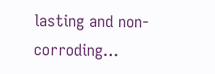lasting and non-corroding…